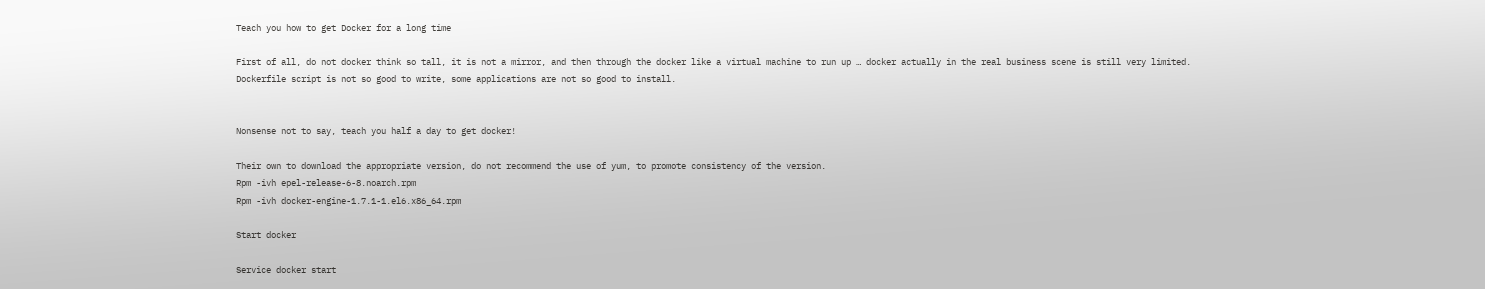Teach you how to get Docker for a long time

First of all, do not docker think so tall, it is not a mirror, and then through the docker like a virtual machine to run up … docker actually in the real business scene is still very limited. Dockerfile script is not so good to write, some applications are not so good to install.


Nonsense not to say, teach you half a day to get docker!

Their own to download the appropriate version, do not recommend the use of yum, to promote consistency of the version.
Rpm -ivh epel-release-6-8.noarch.rpm
Rpm -ivh docker-engine-1.7.1-1.el6.x86_64.rpm

Start docker

Service docker start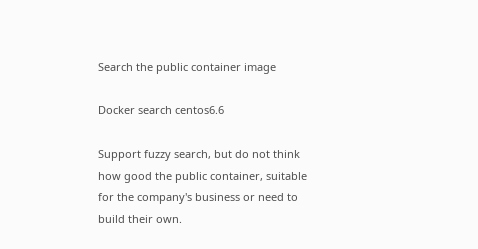Search the public container image

Docker search centos6.6

Support fuzzy search, but do not think how good the public container, suitable for the company's business or need to build their own.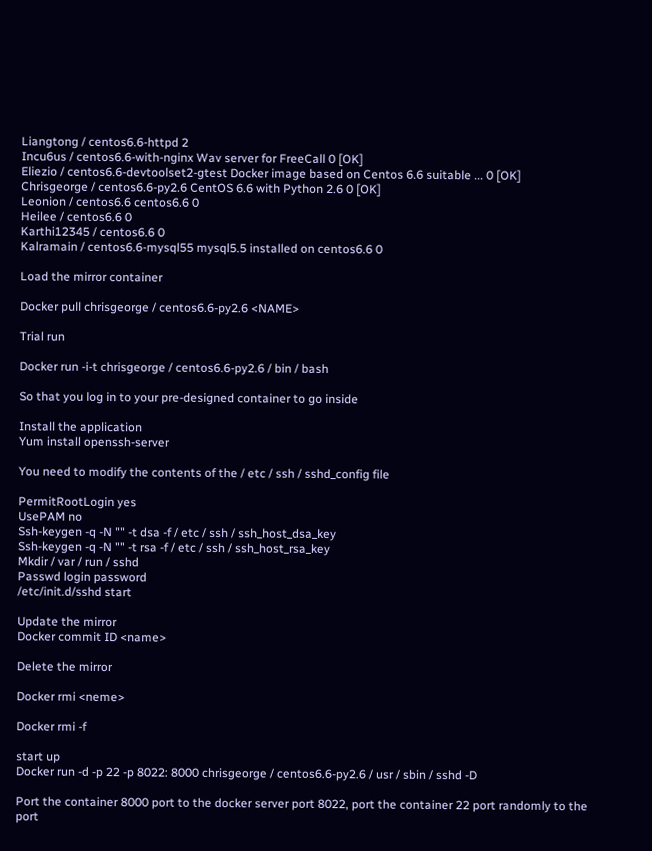Liangtong / centos6.6-httpd 2
Incu6us / centos6.6-with-nginx Wav server for FreeCall 0 [OK]
Eliezio / centos6.6-devtoolset2-gtest Docker image based on Centos 6.6 suitable ... 0 [OK]
Chrisgeorge / centos6.6-py2.6 CentOS 6.6 with Python 2.6 0 [OK]
Leonion / centos6.6 centos6.6 0
Heilee / centos6.6 0
Karthi12345 / centos6.6 0
Kalramain / centos6.6-mysql55 mysql5.5 installed on centos6.6 0

Load the mirror container

Docker pull chrisgeorge / centos6.6-py2.6 <NAME>

Trial run

Docker run -i-t chrisgeorge / centos6.6-py2.6 / bin / bash

So that you log in to your pre-designed container to go inside

Install the application
Yum install openssh-server

You need to modify the contents of the / etc / ssh / sshd_config file

PermitRootLogin yes
UsePAM no
Ssh-keygen -q -N "" -t dsa -f / etc / ssh / ssh_host_dsa_key
Ssh-keygen -q -N "" -t rsa -f / etc / ssh / ssh_host_rsa_key
Mkdir / var / run / sshd
Passwd login password
/etc/init.d/sshd start

Update the mirror
Docker commit ID <name>

Delete the mirror

Docker rmi <neme>

Docker rmi -f

start up
Docker run -d -p 22 -p 8022: 8000 chrisgeorge / centos6.6-py2.6 / usr / sbin / sshd -D

Port the container 8000 port to the docker server port 8022, port the container 22 port randomly to the port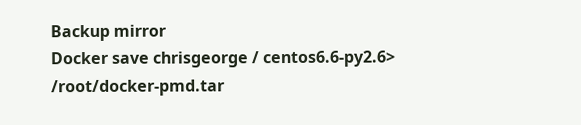Backup mirror
Docker save chrisgeorge / centos6.6-py2.6> /root/docker-pmd.tar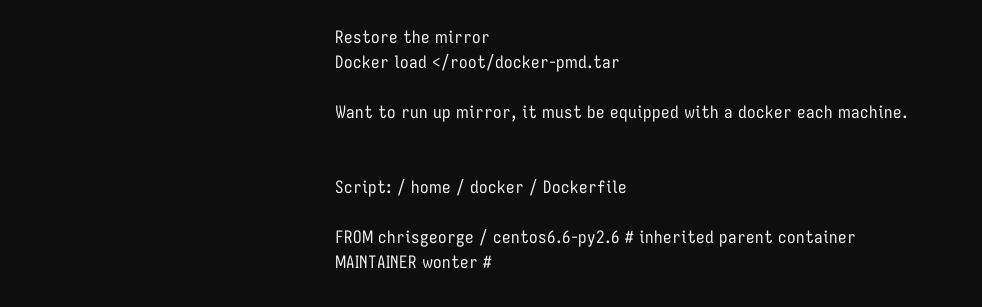Restore the mirror
Docker load </root/docker-pmd.tar

Want to run up mirror, it must be equipped with a docker each machine.


Script: / home / docker / Dockerfile

FROM chrisgeorge / centos6.6-py2.6 # inherited parent container
MAINTAINER wonter #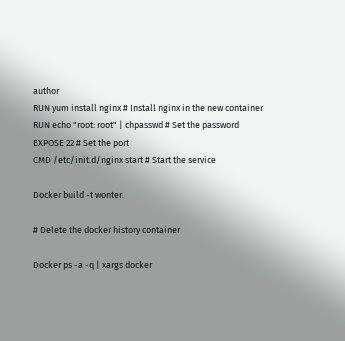author
RUN yum install nginx # Install nginx in the new container
RUN echo "root: root" | chpasswd # Set the password
EXPOSE 22 # Set the port
CMD /etc/init.d/nginx start # Start the service

Docker build -t wonter.

# Delete the docker history container

Docker ps -a -q | xargs docker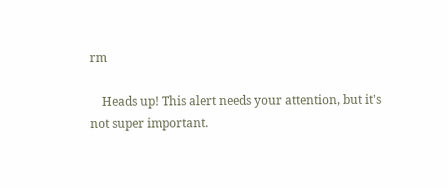rm

    Heads up! This alert needs your attention, but it's not super important.